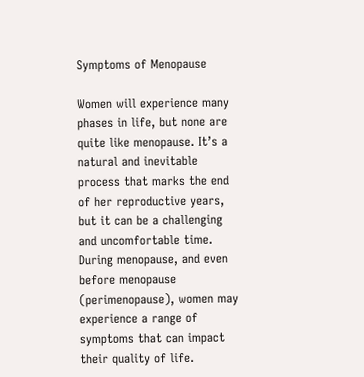Symptoms of Menopause

Women will experience many phases in life, but none are quite like menopause. It’s a natural and inevitable process that marks the end of her reproductive years, but it can be a challenging and uncomfortable time. During menopause, and even before menopause (perimenopause), women may experience a range of symptoms that can impact their quality of life.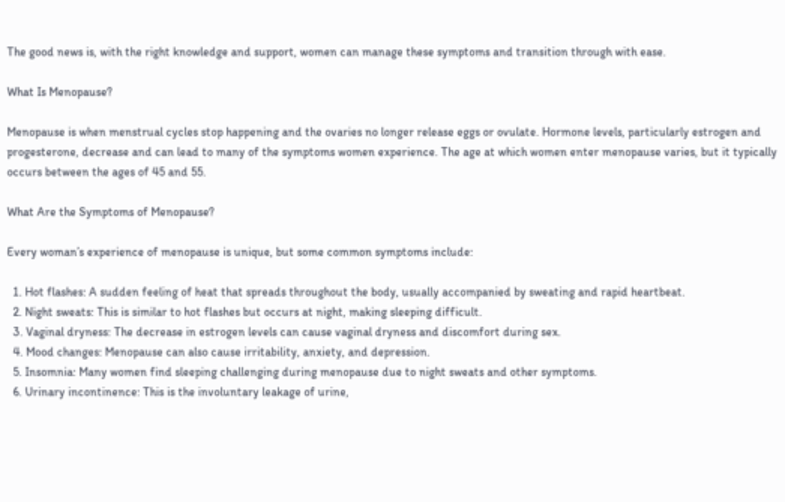The good news is, with the right knowledge and support, women can manage these symptoms and transition through with ease.

What Is Menopause?

Menopause is when menstrual cycles stop happening and the ovaries no longer release eggs or ovulate. Hormone levels, particularly estrogen and progesterone, decrease and can lead to many of the symptoms women experience. The age at which women enter menopause varies, but it typically occurs between the ages of 45 and 55.

What Are the Symptoms of Menopause?

Every woman’s experience of menopause is unique, but some common symptoms include:

  1. Hot flashes: A sudden feeling of heat that spreads throughout the body, usually accompanied by sweating and rapid heartbeat.
  2. Night sweats: This is similar to hot flashes but occurs at night, making sleeping difficult.
  3. Vaginal dryness: The decrease in estrogen levels can cause vaginal dryness and discomfort during sex.
  4. Mood changes: Menopause can also cause irritability, anxiety, and depression.
  5. Insomnia: Many women find sleeping challenging during menopause due to night sweats and other symptoms.
  6. Urinary incontinence: This is the involuntary leakage of urine,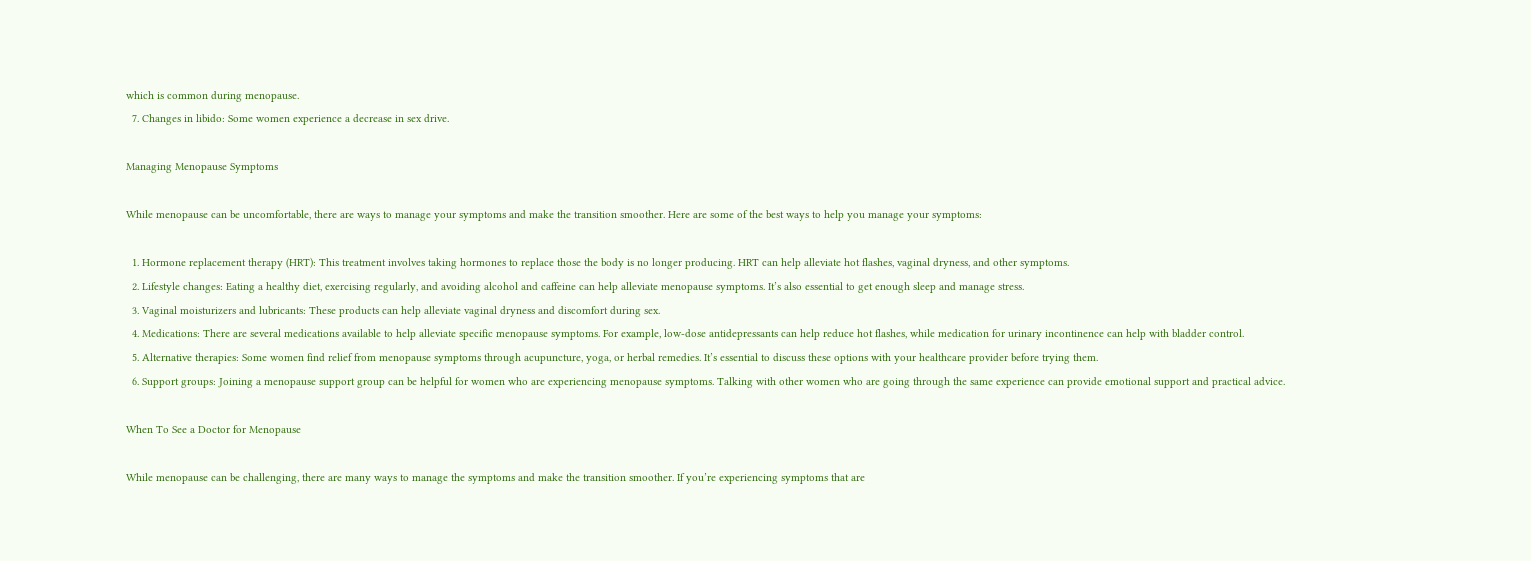which is common during menopause.
  7. Changes in libido: Some women experience a decrease in sex drive.

Managing Menopause Symptoms

While menopause can be uncomfortable, there are ways to manage your symptoms and make the transition smoother. Here are some of the best ways to help you manage your symptoms:

  1. Hormone replacement therapy (HRT): This treatment involves taking hormones to replace those the body is no longer producing. HRT can help alleviate hot flashes, vaginal dryness, and other symptoms.
  2. Lifestyle changes: Eating a healthy diet, exercising regularly, and avoiding alcohol and caffeine can help alleviate menopause symptoms. It’s also essential to get enough sleep and manage stress.
  3. Vaginal moisturizers and lubricants: These products can help alleviate vaginal dryness and discomfort during sex.
  4. Medications: There are several medications available to help alleviate specific menopause symptoms. For example, low-dose antidepressants can help reduce hot flashes, while medication for urinary incontinence can help with bladder control.
  5. Alternative therapies: Some women find relief from menopause symptoms through acupuncture, yoga, or herbal remedies. It’s essential to discuss these options with your healthcare provider before trying them.
  6. Support groups: Joining a menopause support group can be helpful for women who are experiencing menopause symptoms. Talking with other women who are going through the same experience can provide emotional support and practical advice.

When To See a Doctor for Menopause

While menopause can be challenging, there are many ways to manage the symptoms and make the transition smoother. If you’re experiencing symptoms that are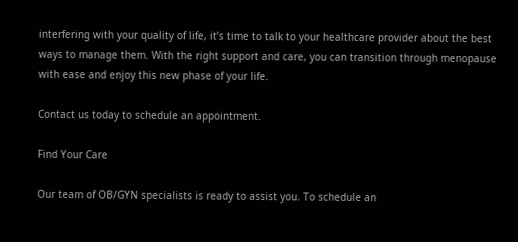interfering with your quality of life, it’s time to talk to your healthcare provider about the best ways to manage them. With the right support and care, you can transition through menopause with ease and enjoy this new phase of your life.

Contact us today to schedule an appointment.

Find Your Care

Our team of OB/GYN specialists is ready to assist you. To schedule an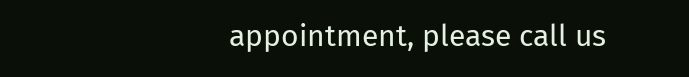appointment, please call us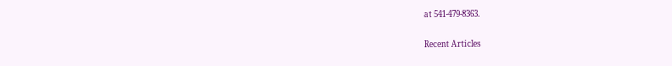at 541-479-8363.

Recent Articles